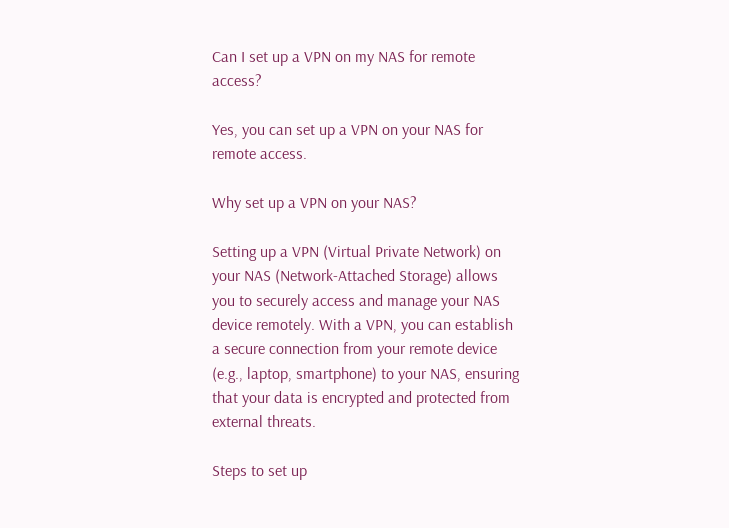Can I set up a VPN on my NAS for remote access?

Yes, you can set up a VPN on your NAS for remote access.

Why set up a VPN on your NAS?

Setting up a VPN (Virtual Private Network) on your NAS (Network-Attached Storage) allows you to securely access and manage your NAS device remotely. With a VPN, you can establish a secure connection from your remote device (e.g., laptop, smartphone) to your NAS, ensuring that your data is encrypted and protected from external threats.

Steps to set up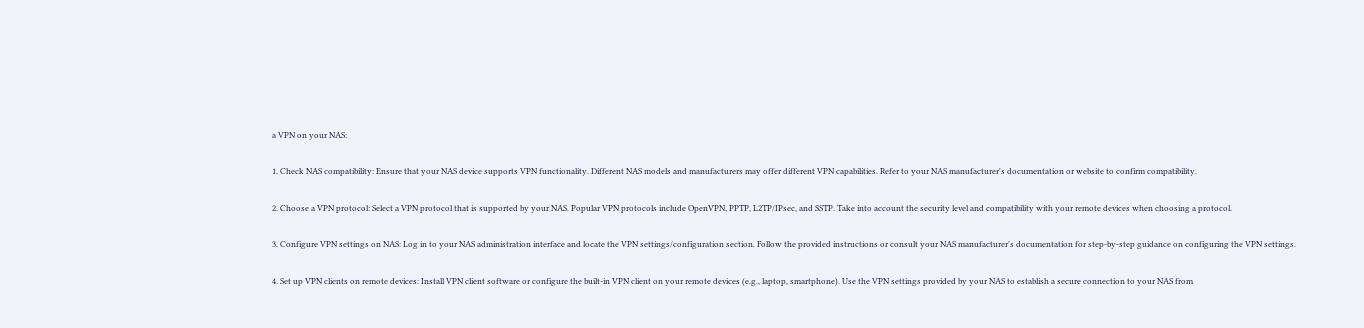a VPN on your NAS:

1. Check NAS compatibility: Ensure that your NAS device supports VPN functionality. Different NAS models and manufacturers may offer different VPN capabilities. Refer to your NAS manufacturer's documentation or website to confirm compatibility.

2. Choose a VPN protocol: Select a VPN protocol that is supported by your NAS. Popular VPN protocols include OpenVPN, PPTP, L2TP/IPsec, and SSTP. Take into account the security level and compatibility with your remote devices when choosing a protocol.

3. Configure VPN settings on NAS: Log in to your NAS administration interface and locate the VPN settings/configuration section. Follow the provided instructions or consult your NAS manufacturer's documentation for step-by-step guidance on configuring the VPN settings.

4. Set up VPN clients on remote devices: Install VPN client software or configure the built-in VPN client on your remote devices (e.g., laptop, smartphone). Use the VPN settings provided by your NAS to establish a secure connection to your NAS from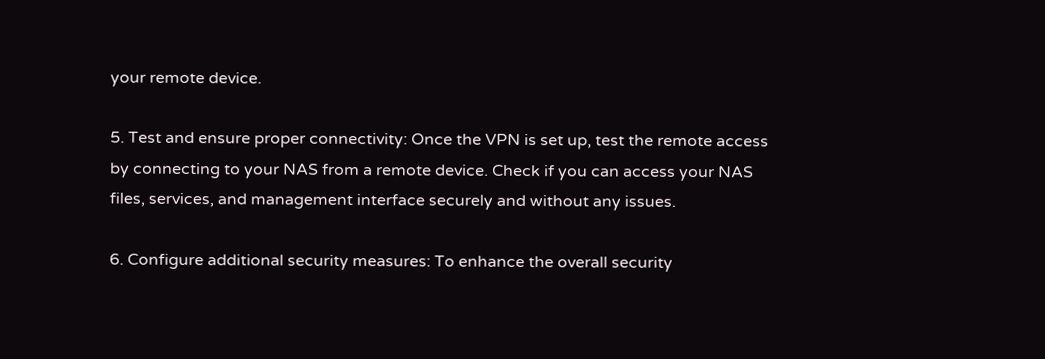your remote device.

5. Test and ensure proper connectivity: Once the VPN is set up, test the remote access by connecting to your NAS from a remote device. Check if you can access your NAS files, services, and management interface securely and without any issues.

6. Configure additional security measures: To enhance the overall security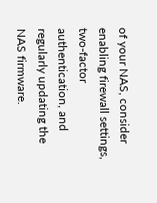of your NAS, consider enabling firewall settings, two-factor authentication, and regularly updating the NAS firmware.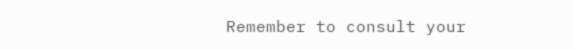Remember to consult your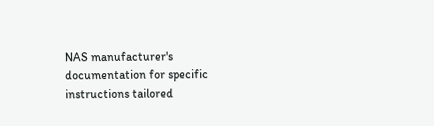NAS manufacturer's documentation for specific instructions tailored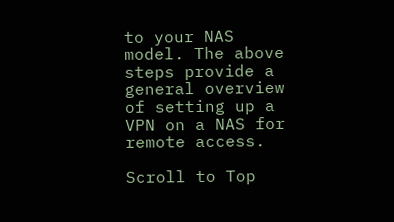to your NAS model. The above steps provide a general overview of setting up a VPN on a NAS for remote access.

Scroll to Top